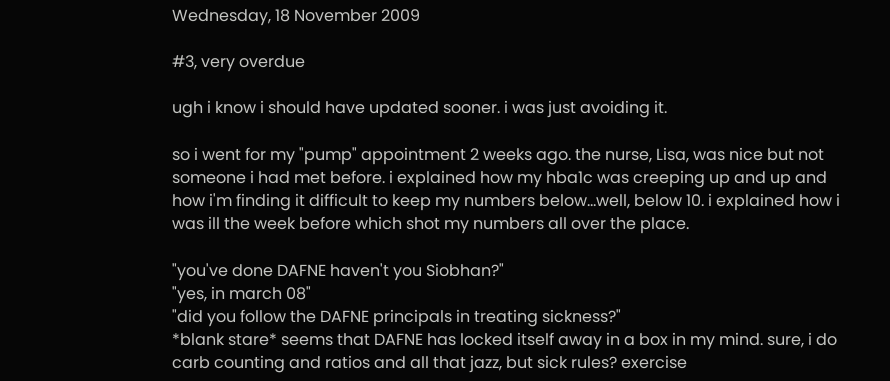Wednesday, 18 November 2009

#3, very overdue

ugh i know i should have updated sooner. i was just avoiding it.

so i went for my "pump" appointment 2 weeks ago. the nurse, Lisa, was nice but not someone i had met before. i explained how my hba1c was creeping up and up and how i'm finding it difficult to keep my numbers below...well, below 10. i explained how i was ill the week before which shot my numbers all over the place.

"you've done DAFNE haven't you Siobhan?"
"yes, in march 08"
"did you follow the DAFNE principals in treating sickness?"
*blank stare* seems that DAFNE has locked itself away in a box in my mind. sure, i do carb counting and ratios and all that jazz, but sick rules? exercise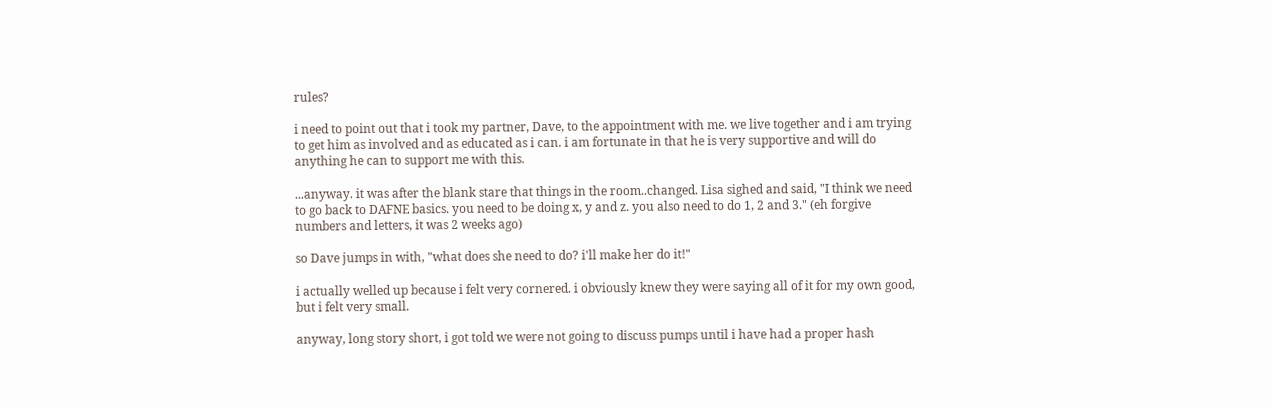rules?

i need to point out that i took my partner, Dave, to the appointment with me. we live together and i am trying to get him as involved and as educated as i can. i am fortunate in that he is very supportive and will do anything he can to support me with this.

...anyway. it was after the blank stare that things in the room..changed. Lisa sighed and said, "I think we need to go back to DAFNE basics. you need to be doing x, y and z. you also need to do 1, 2 and 3." (eh forgive numbers and letters, it was 2 weeks ago)

so Dave jumps in with, "what does she need to do? i'll make her do it!"

i actually welled up because i felt very cornered. i obviously knew they were saying all of it for my own good, but i felt very small.

anyway, long story short, i got told we were not going to discuss pumps until i have had a proper hash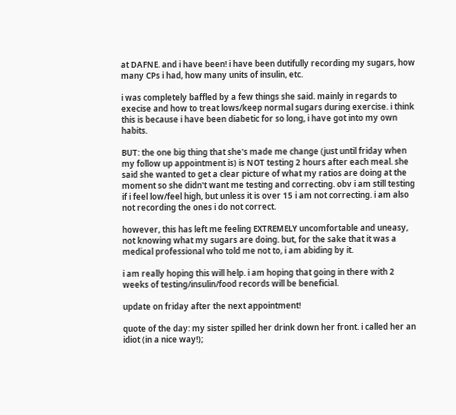at DAFNE. and i have been! i have been dutifully recording my sugars, how many CPs i had, how many units of insulin, etc.

i was completely baffled by a few things she said. mainly in regards to execise and how to treat lows/keep normal sugars during exercise. i think this is because i have been diabetic for so long, i have got into my own habits.

BUT: the one big thing that she's made me change (just until friday when my follow up appointment is) is NOT testing 2 hours after each meal. she said she wanted to get a clear picture of what my ratios are doing at the moment so she didn't want me testing and correcting. obv i am still testing if i feel low/feel high, but unless it is over 15 i am not correcting. i am also not recording the ones i do not correct.

however, this has left me feeling EXTREMELY uncomfortable and uneasy, not knowing what my sugars are doing. but, for the sake that it was a medical professional who told me not to, i am abiding by it.

i am really hoping this will help. i am hoping that going in there with 2 weeks of testing/insulin/food records will be beneficial.

update on friday after the next appointment!

quote of the day: my sister spilled her drink down her front. i called her an idiot (in a nice way!);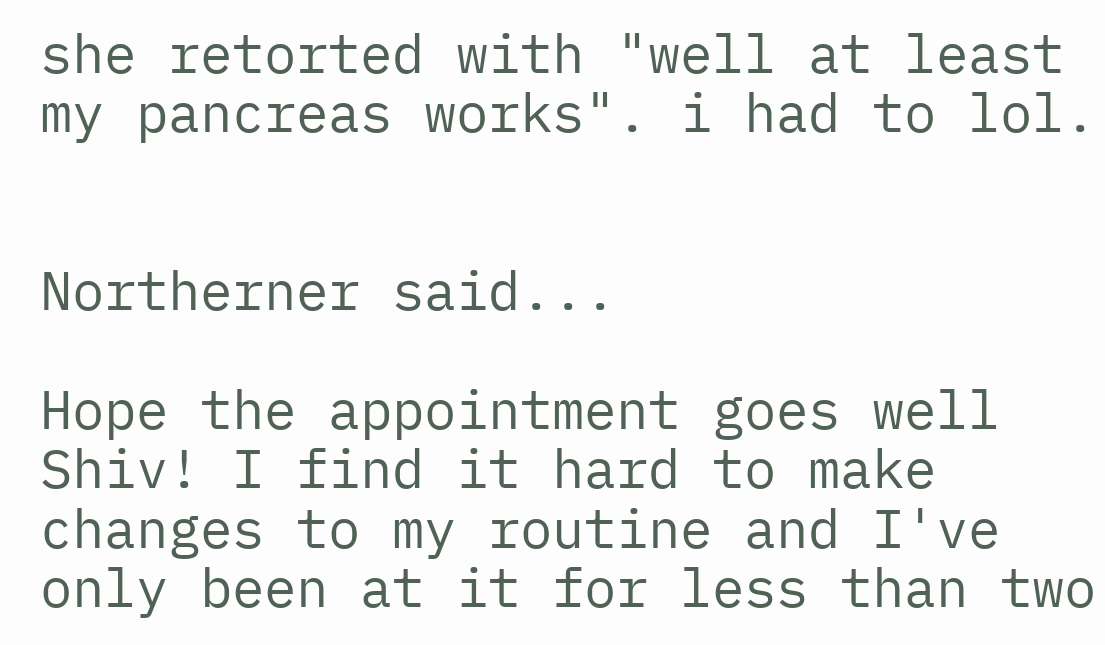she retorted with "well at least my pancreas works". i had to lol.


Northerner said...

Hope the appointment goes well Shiv! I find it hard to make changes to my routine and I've only been at it for less than two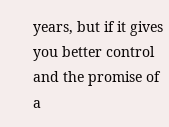years, but if it gives you better control and the promise of a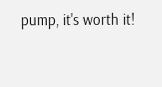pump, it's worth it!